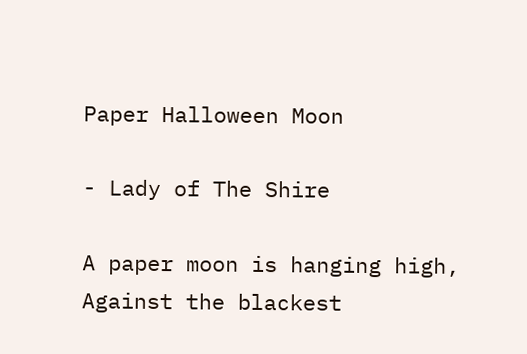Paper Halloween Moon

- Lady of The Shire

A paper moon is hanging high,
Against the blackest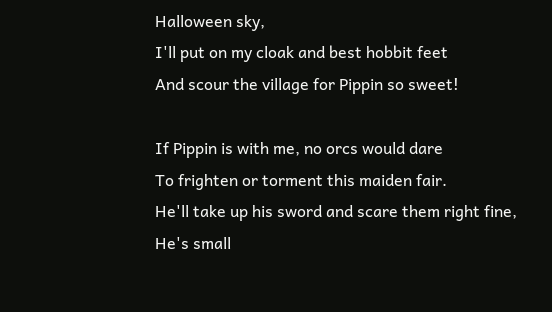Halloween sky,
I'll put on my cloak and best hobbit feet
And scour the village for Pippin so sweet!

If Pippin is with me, no orcs would dare
To frighten or torment this maiden fair.
He'll take up his sword and scare them right fine,
He's small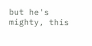but he's mighty, this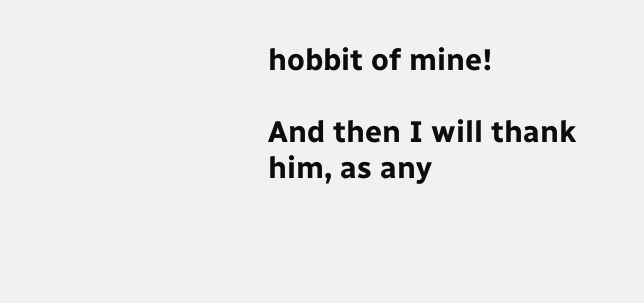hobbit of mine!

And then I will thank him, as any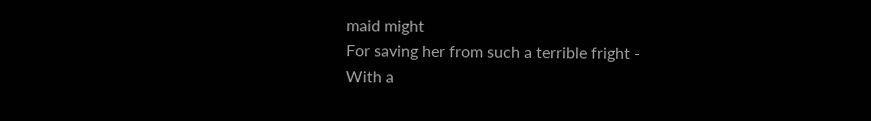maid might
For saving her from such a terrible fright -
With a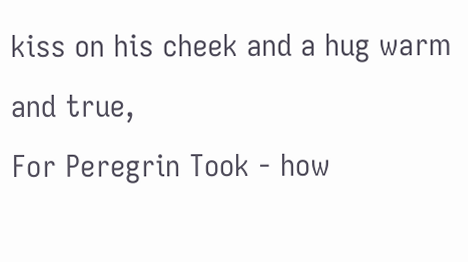kiss on his cheek and a hug warm and true,
For Peregrin Took - how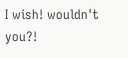I wish! wouldn't you?!